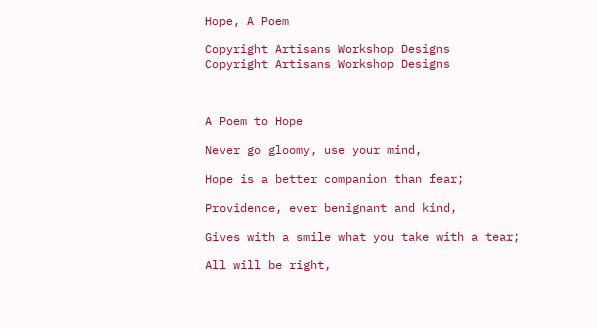Hope, A Poem

Copyright Artisans Workshop Designs
Copyright Artisans Workshop Designs



A Poem to Hope

Never go gloomy, use your mind,

Hope is a better companion than fear;

Providence, ever benignant and kind,

Gives with a smile what you take with a tear;

All will be right,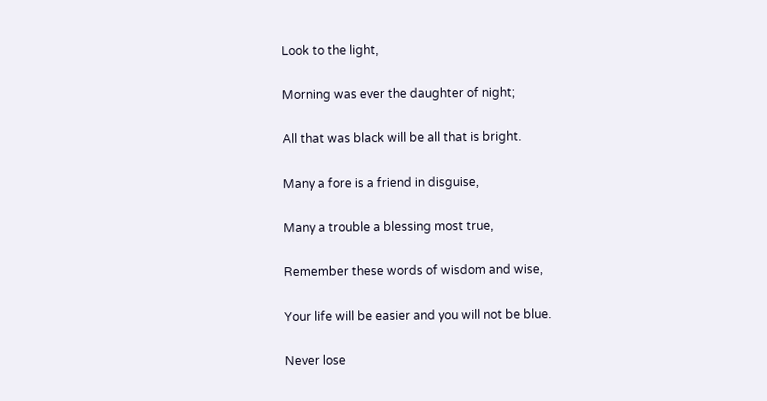Look to the light,

Morning was ever the daughter of night;

All that was black will be all that is bright.

Many a fore is a friend in disguise,

Many a trouble a blessing most true,

Remember these words of wisdom and wise,

Your life will be easier and you will not be blue.

Never lose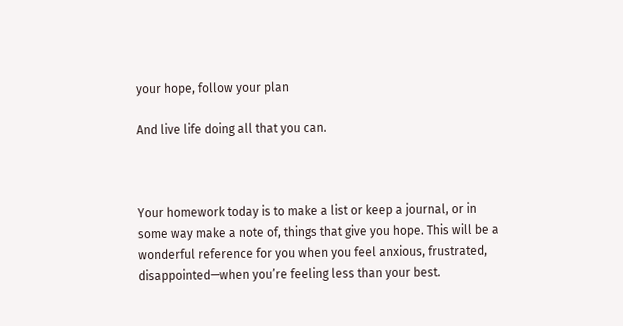your hope, follow your plan

And live life doing all that you can.



Your homework today is to make a list or keep a journal, or in some way make a note of, things that give you hope. This will be a wonderful reference for you when you feel anxious, frustrated, disappointed—when you’re feeling less than your best.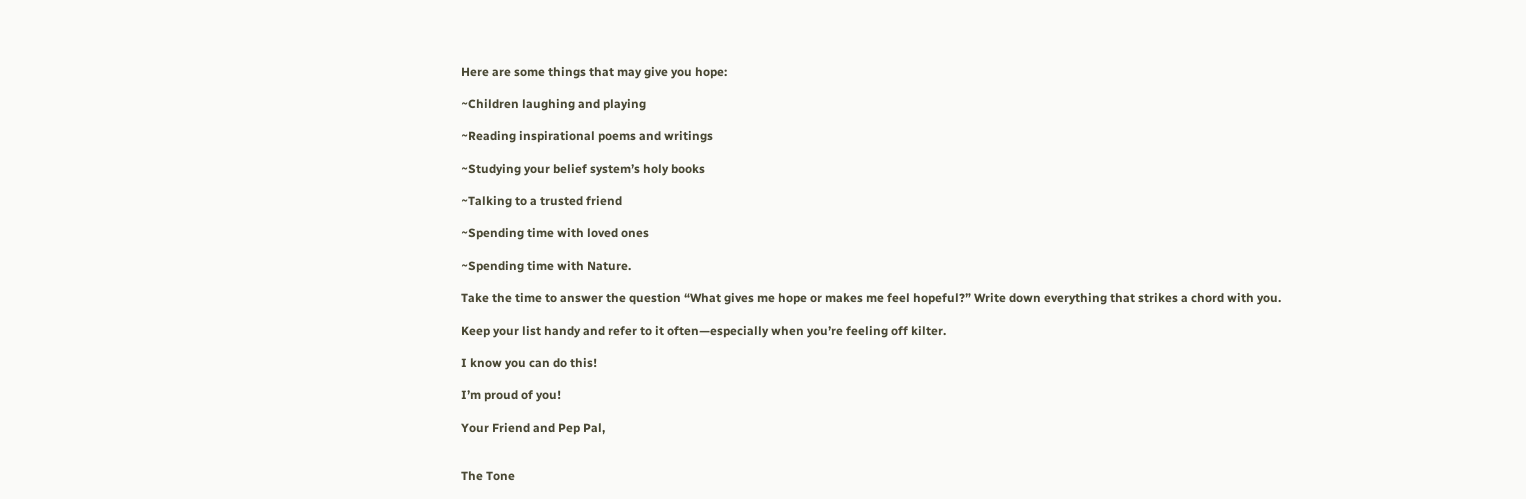Here are some things that may give you hope:

~Children laughing and playing

~Reading inspirational poems and writings

~Studying your belief system’s holy books

~Talking to a trusted friend

~Spending time with loved ones

~Spending time with Nature.

Take the time to answer the question “What gives me hope or makes me feel hopeful?” Write down everything that strikes a chord with you.

Keep your list handy and refer to it often—especially when you’re feeling off kilter.

I know you can do this!

I’m proud of you!

Your Friend and Pep Pal,


The Tone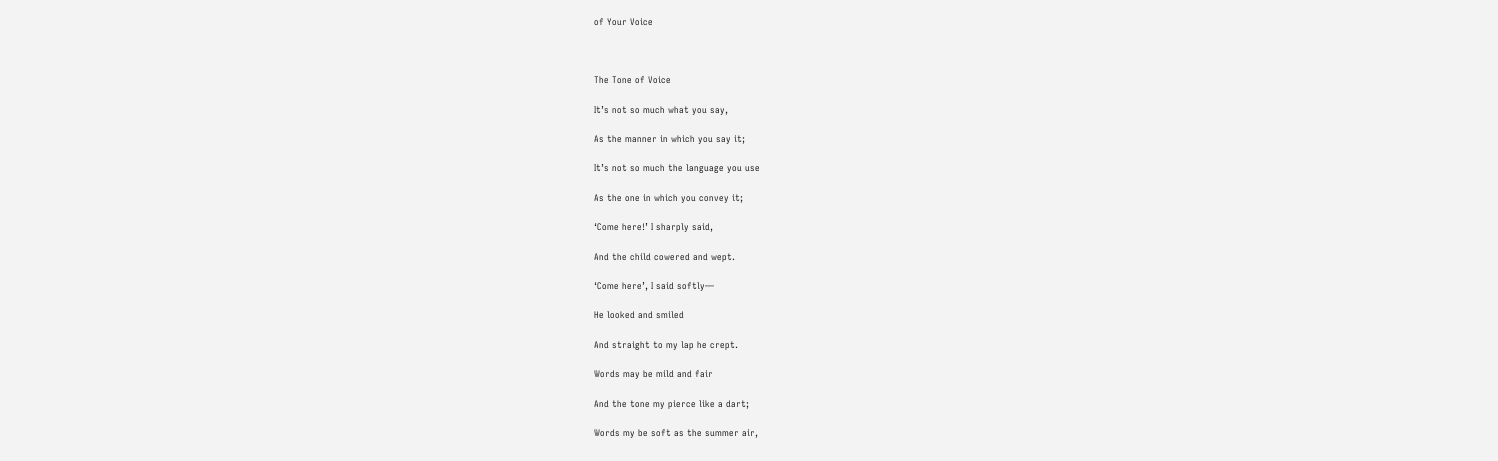of Your Voice



The Tone of Voice

It’s not so much what you say,

As the manner in which you say it;

It’s not so much the language you use

As the one in which you convey it;

‘Come here!’ I sharply said,

And the child cowered and wept.

‘Come here’, I said softly—

He looked and smiled

And straight to my lap he crept.

Words may be mild and fair

And the tone my pierce like a dart;

Words my be soft as the summer air,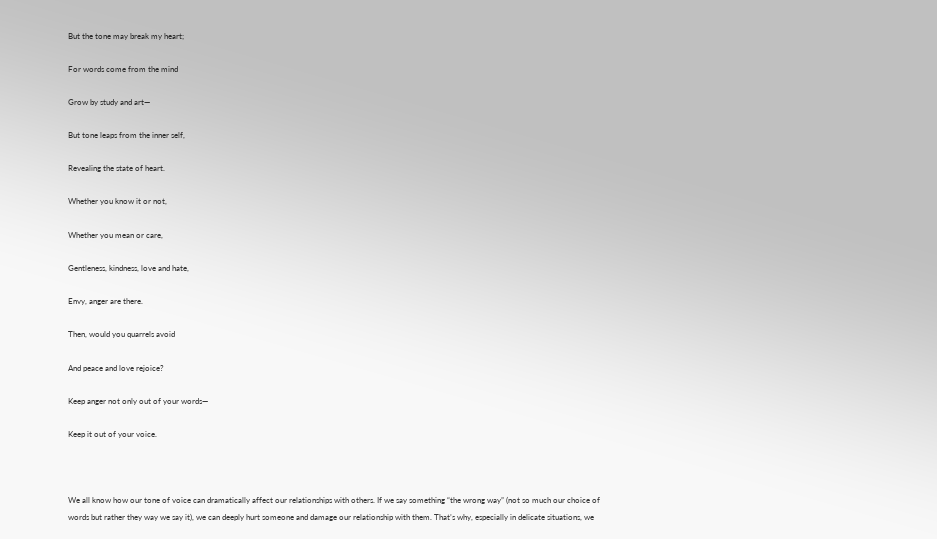But the tone may break my heart;

For words come from the mind

Grow by study and art—

But tone leaps from the inner self,

Revealing the state of heart.

Whether you know it or not,

Whether you mean or care,

Gentleness, kindness, love and hate,

Envy, anger are there.

Then, would you quarrels avoid

And peace and love rejoice?

Keep anger not only out of your words—

Keep it out of your voice.



We all know how our tone of voice can dramatically affect our relationships with others. If we say something “the wrong way” (not so much our choice of words but rather they way we say it), we can deeply hurt someone and damage our relationship with them. That’s why, especially in delicate situations, we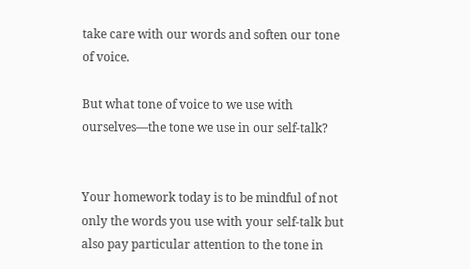take care with our words and soften our tone of voice.

But what tone of voice to we use with ourselves—the tone we use in our self-talk?


Your homework today is to be mindful of not only the words you use with your self-talk but also pay particular attention to the tone in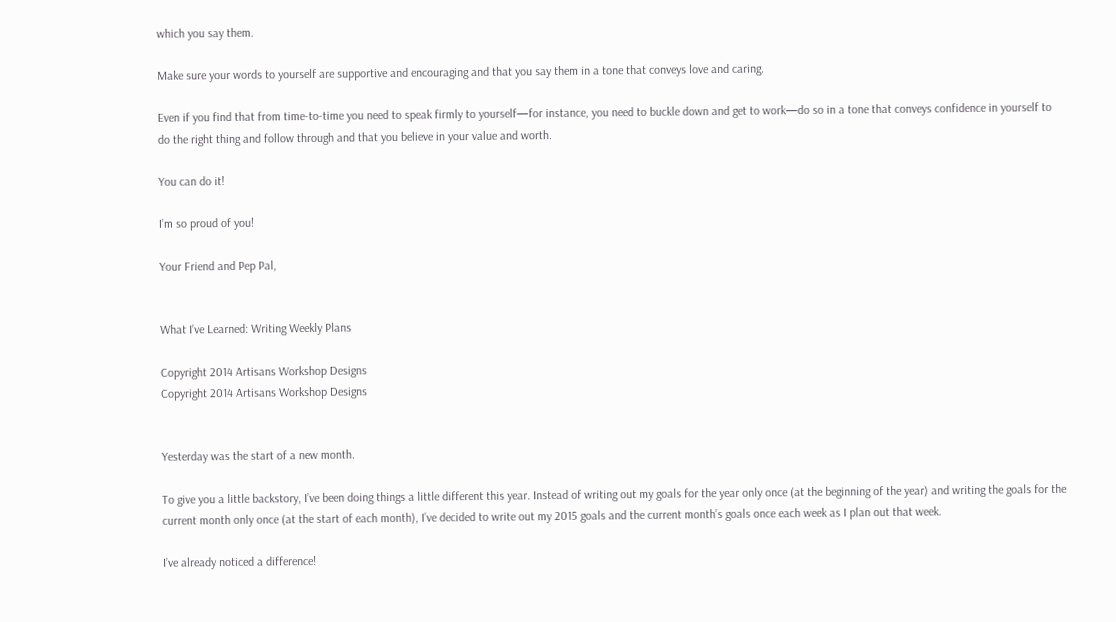which you say them.

Make sure your words to yourself are supportive and encouraging and that you say them in a tone that conveys love and caring.

Even if you find that from time-to-time you need to speak firmly to yourself—for instance, you need to buckle down and get to work—do so in a tone that conveys confidence in yourself to do the right thing and follow through and that you believe in your value and worth.

You can do it!

I’m so proud of you!

Your Friend and Pep Pal,


What I’ve Learned: Writing Weekly Plans

Copyright 2014 Artisans Workshop Designs
Copyright 2014 Artisans Workshop Designs


Yesterday was the start of a new month.

To give you a little backstory, I’ve been doing things a little different this year. Instead of writing out my goals for the year only once (at the beginning of the year) and writing the goals for the current month only once (at the start of each month), I’ve decided to write out my 2015 goals and the current month’s goals once each week as I plan out that week.

I’ve already noticed a difference!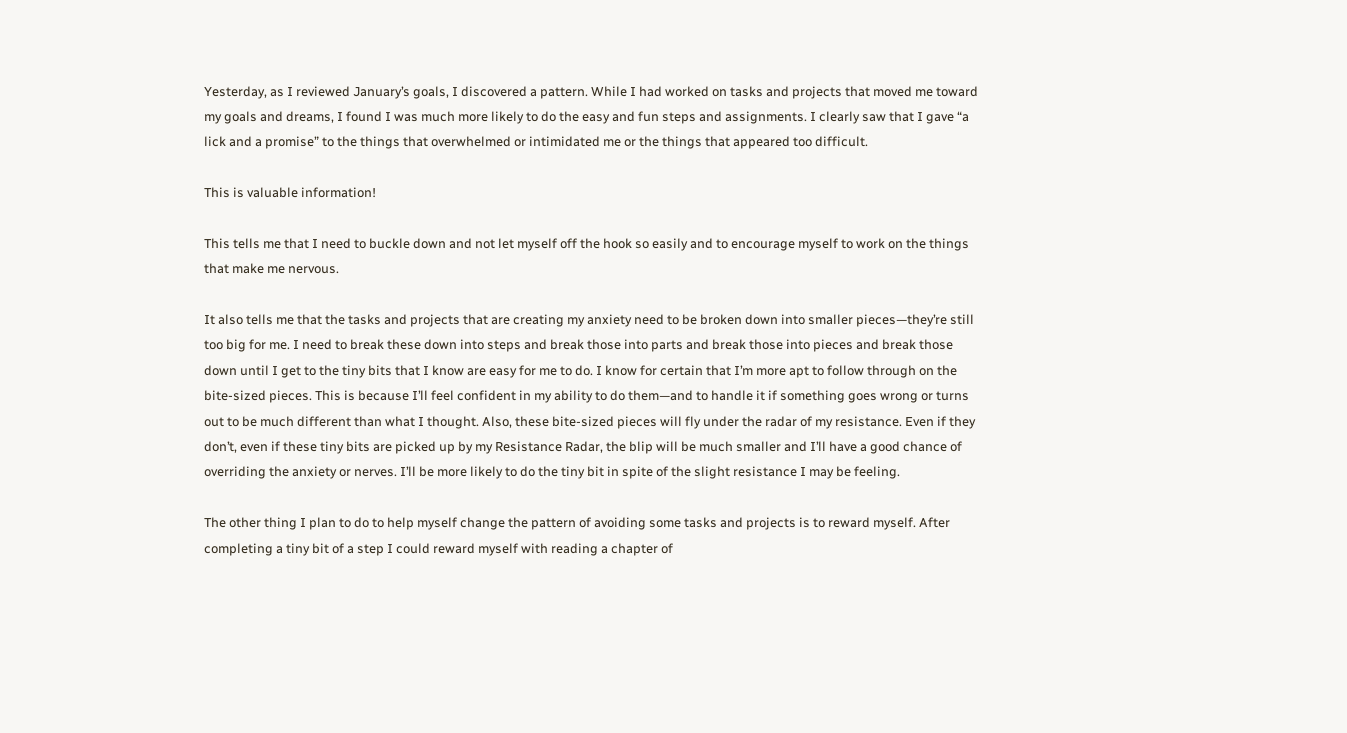Yesterday, as I reviewed January’s goals, I discovered a pattern. While I had worked on tasks and projects that moved me toward my goals and dreams, I found I was much more likely to do the easy and fun steps and assignments. I clearly saw that I gave “a lick and a promise” to the things that overwhelmed or intimidated me or the things that appeared too difficult.

This is valuable information!

This tells me that I need to buckle down and not let myself off the hook so easily and to encourage myself to work on the things that make me nervous.

It also tells me that the tasks and projects that are creating my anxiety need to be broken down into smaller pieces—they’re still too big for me. I need to break these down into steps and break those into parts and break those into pieces and break those down until I get to the tiny bits that I know are easy for me to do. I know for certain that I’m more apt to follow through on the bite-sized pieces. This is because I’ll feel confident in my ability to do them—and to handle it if something goes wrong or turns out to be much different than what I thought. Also, these bite-sized pieces will fly under the radar of my resistance. Even if they don’t, even if these tiny bits are picked up by my Resistance Radar, the blip will be much smaller and I’ll have a good chance of overriding the anxiety or nerves. I’ll be more likely to do the tiny bit in spite of the slight resistance I may be feeling.

The other thing I plan to do to help myself change the pattern of avoiding some tasks and projects is to reward myself. After completing a tiny bit of a step I could reward myself with reading a chapter of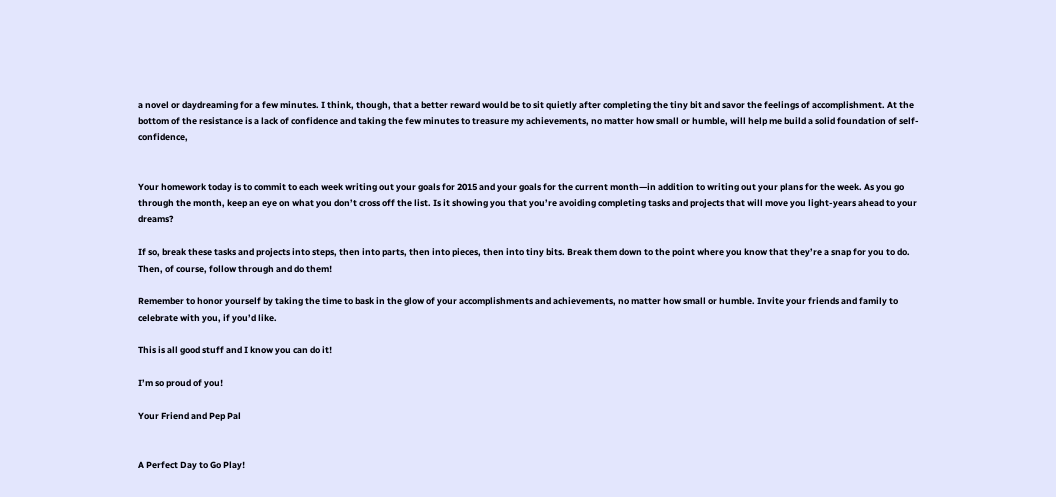a novel or daydreaming for a few minutes. I think, though, that a better reward would be to sit quietly after completing the tiny bit and savor the feelings of accomplishment. At the bottom of the resistance is a lack of confidence and taking the few minutes to treasure my achievements, no matter how small or humble, will help me build a solid foundation of self-confidence,


Your homework today is to commit to each week writing out your goals for 2015 and your goals for the current month—in addition to writing out your plans for the week. As you go through the month, keep an eye on what you don’t cross off the list. Is it showing you that you’re avoiding completing tasks and projects that will move you light-years ahead to your dreams?

If so, break these tasks and projects into steps, then into parts, then into pieces, then into tiny bits. Break them down to the point where you know that they’re a snap for you to do. Then, of course, follow through and do them!

Remember to honor yourself by taking the time to bask in the glow of your accomplishments and achievements, no matter how small or humble. Invite your friends and family to celebrate with you, if you’d like.

This is all good stuff and I know you can do it!

I’m so proud of you!

Your Friend and Pep Pal


A Perfect Day to Go Play!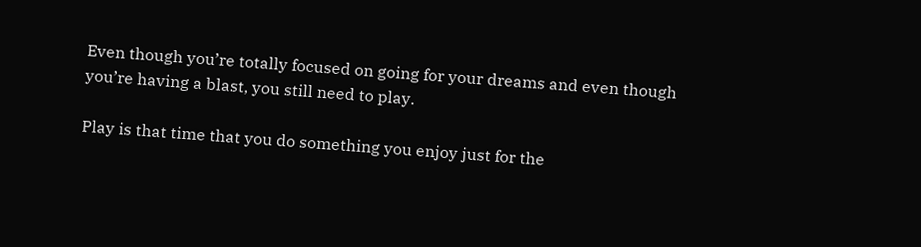Even though you’re totally focused on going for your dreams and even though you’re having a blast, you still need to play.

Play is that time that you do something you enjoy just for the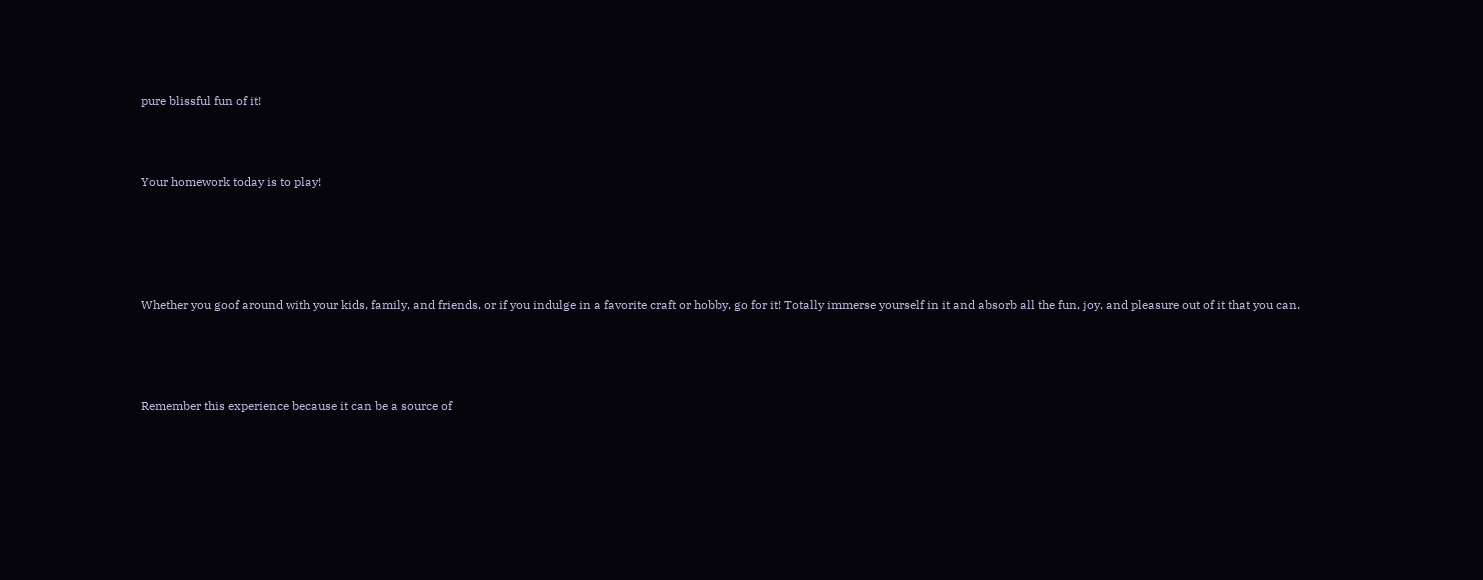pure blissful fun of it!



Your homework today is to play!





Whether you goof around with your kids, family, and friends, or if you indulge in a favorite craft or hobby, go for it! Totally immerse yourself in it and absorb all the fun, joy, and pleasure out of it that you can.




Remember this experience because it can be a source of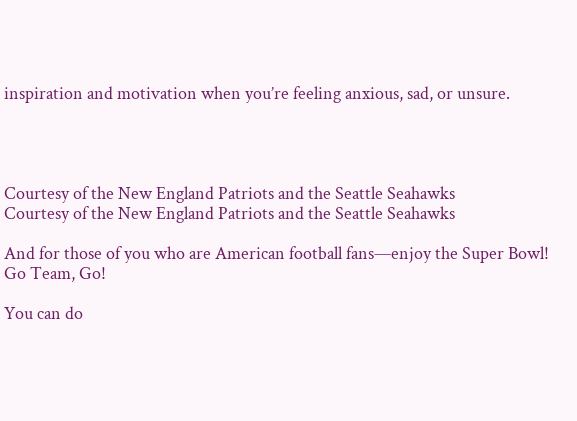inspiration and motivation when you’re feeling anxious, sad, or unsure.




Courtesy of the New England Patriots and the Seattle Seahawks
Courtesy of the New England Patriots and the Seattle Seahawks

And for those of you who are American football fans—enjoy the Super Bowl! Go Team, Go!

You can do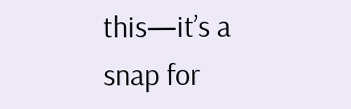this—it’s a snap for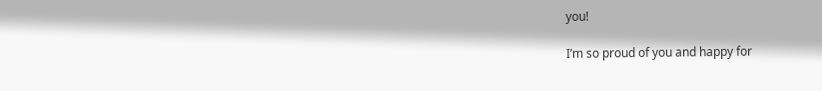you!

I’m so proud of you and happy for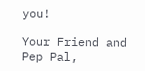you!

Your Friend and Pep Pal,